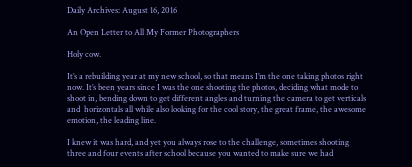Daily Archives: August 16, 2016

An Open Letter to All My Former Photographers

Holy cow.

It’s a rebuilding year at my new school, so that means I’m the one taking photos right now. It’s been years since I was the one shooting the photos, deciding what mode to shoot in, bending down to get different angles and turning the camera to get verticals and  horizontals all while also looking for the cool story, the great frame, the awesome emotion, the leading line.

I knew it was hard, and yet you always rose to the challenge, sometimes shooting three and four events after school because you wanted to make sure we had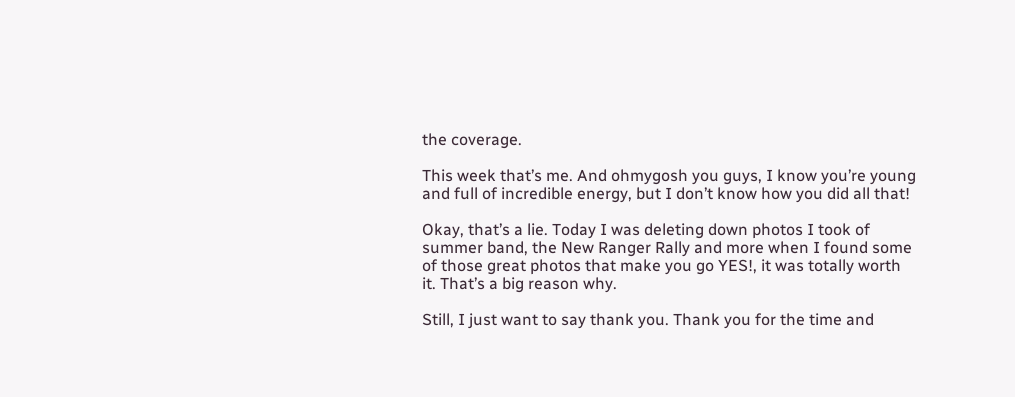the coverage.

This week that’s me. And ohmygosh you guys, I know you’re young and full of incredible energy, but I don’t know how you did all that!

Okay, that’s a lie. Today I was deleting down photos I took of summer band, the New Ranger Rally and more when I found some of those great photos that make you go YES!, it was totally worth it. That’s a big reason why.

Still, I just want to say thank you. Thank you for the time and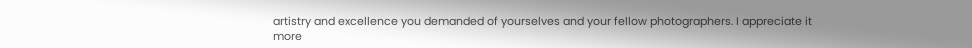artistry and excellence you demanded of yourselves and your fellow photographers. I appreciate it more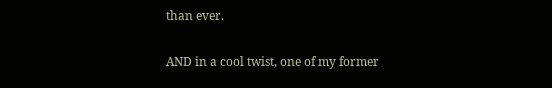than ever.

AND in a cool twist, one of my former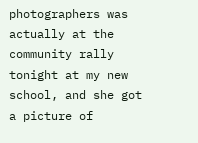photographers was actually at the community rally tonight at my new school, and she got a picture of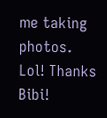me taking photos. Lol! Thanks Bibi!